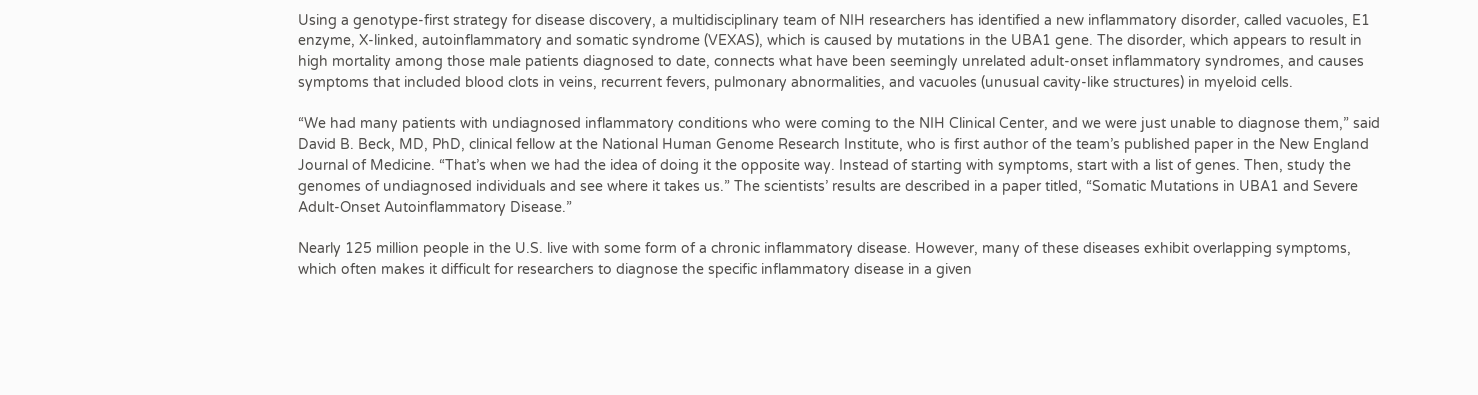Using a genotype-first strategy for disease discovery, a multidisciplinary team of NIH researchers has identified a new inflammatory disorder, called vacuoles, E1 enzyme, X-linked, autoinflammatory and somatic syndrome (VEXAS), which is caused by mutations in the UBA1 gene. The disorder, which appears to result in high mortality among those male patients diagnosed to date, connects what have been seemingly unrelated adult-onset inflammatory syndromes, and causes symptoms that included blood clots in veins, recurrent fevers, pulmonary abnormalities, and vacuoles (unusual cavity-like structures) in myeloid cells.

“We had many patients with undiagnosed inflammatory conditions who were coming to the NIH Clinical Center, and we were just unable to diagnose them,” said David B. Beck, MD, PhD, clinical fellow at the National Human Genome Research Institute, who is first author of the team’s published paper in the New England Journal of Medicine. “That’s when we had the idea of doing it the opposite way. Instead of starting with symptoms, start with a list of genes. Then, study the genomes of undiagnosed individuals and see where it takes us.” The scientists’ results are described in a paper titled, “Somatic Mutations in UBA1 and Severe Adult-Onset Autoinflammatory Disease.”

Nearly 125 million people in the U.S. live with some form of a chronic inflammatory disease. However, many of these diseases exhibit overlapping symptoms, which often makes it difficult for researchers to diagnose the specific inflammatory disease in a given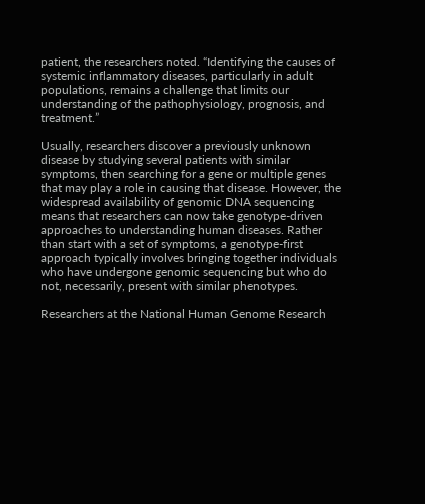patient, the researchers noted. “Identifying the causes of systemic inflammatory diseases, particularly in adult populations, remains a challenge that limits our understanding of the pathophysiology, prognosis, and treatment.”

Usually, researchers discover a previously unknown disease by studying several patients with similar symptoms, then searching for a gene or multiple genes that may play a role in causing that disease. However, the widespread availability of genomic DNA sequencing means that researchers can now take genotype-driven approaches to understanding human diseases. Rather than start with a set of symptoms, a genotype-first approach typically involves bringing together individuals who have undergone genomic sequencing but who do not, necessarily, present with similar phenotypes.

Researchers at the National Human Genome Research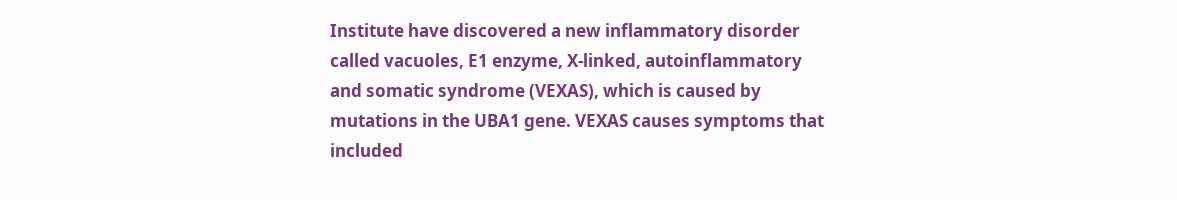Institute have discovered a new inflammatory disorder called vacuoles, E1 enzyme, X-linked, autoinflammatory and somatic syndrome (VEXAS), which is caused by mutations in the UBA1 gene. VEXAS causes symptoms that included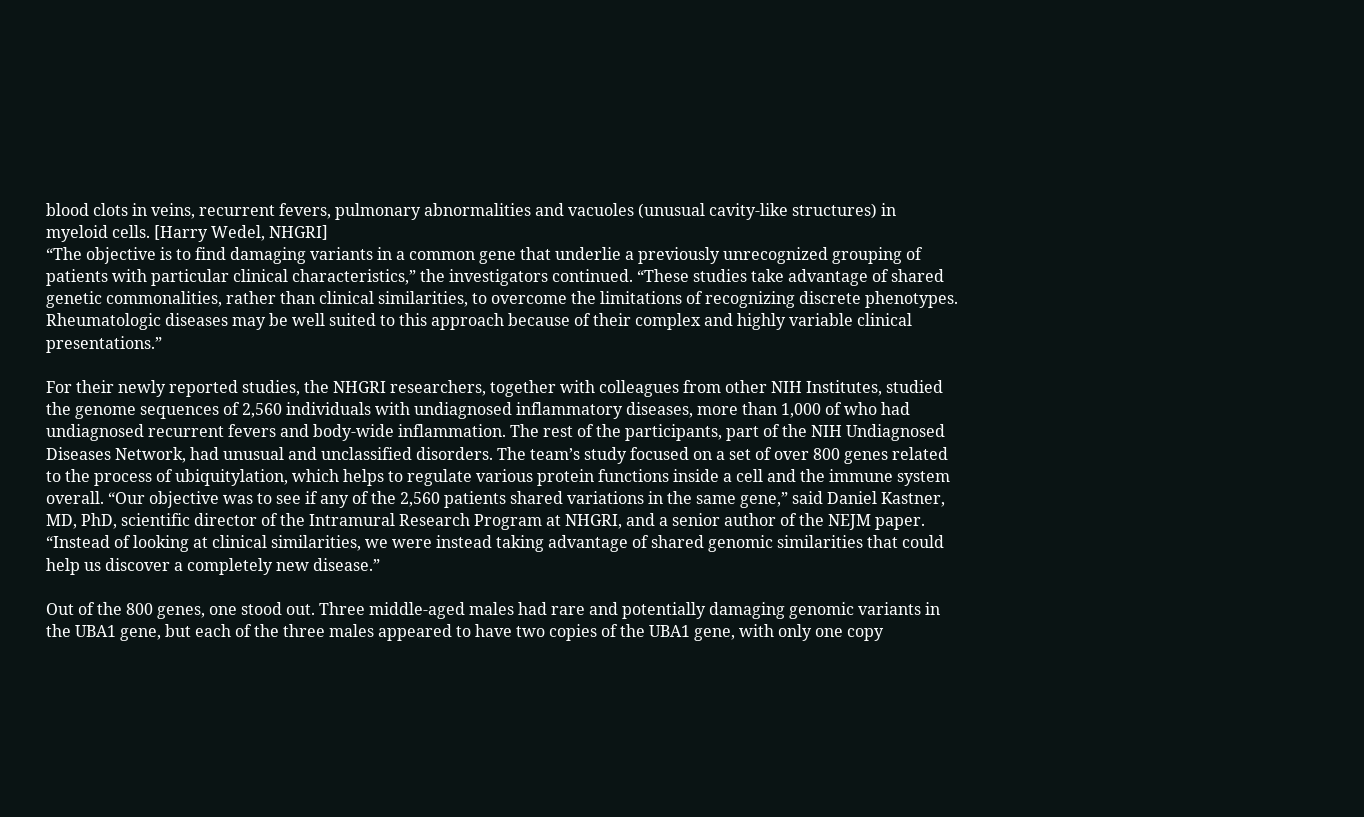blood clots in veins, recurrent fevers, pulmonary abnormalities and vacuoles (unusual cavity-like structures) in myeloid cells. [Harry Wedel, NHGRI]
“The objective is to find damaging variants in a common gene that underlie a previously unrecognized grouping of patients with particular clinical characteristics,” the investigators continued. “These studies take advantage of shared genetic commonalities, rather than clinical similarities, to overcome the limitations of recognizing discrete phenotypes. Rheumatologic diseases may be well suited to this approach because of their complex and highly variable clinical presentations.”

For their newly reported studies, the NHGRI researchers, together with colleagues from other NIH Institutes, studied the genome sequences of 2,560 individuals with undiagnosed inflammatory diseases, more than 1,000 of who had undiagnosed recurrent fevers and body-wide inflammation. The rest of the participants, part of the NIH Undiagnosed Diseases Network, had unusual and unclassified disorders. The team’s study focused on a set of over 800 genes related to the process of ubiquitylation, which helps to regulate various protein functions inside a cell and the immune system overall. “Our objective was to see if any of the 2,560 patients shared variations in the same gene,” said Daniel Kastner, MD, PhD, scientific director of the Intramural Research Program at NHGRI, and a senior author of the NEJM paper. “Instead of looking at clinical similarities, we were instead taking advantage of shared genomic similarities that could help us discover a completely new disease.”

Out of the 800 genes, one stood out. Three middle-aged males had rare and potentially damaging genomic variants in the UBA1 gene, but each of the three males appeared to have two copies of the UBA1 gene, with only one copy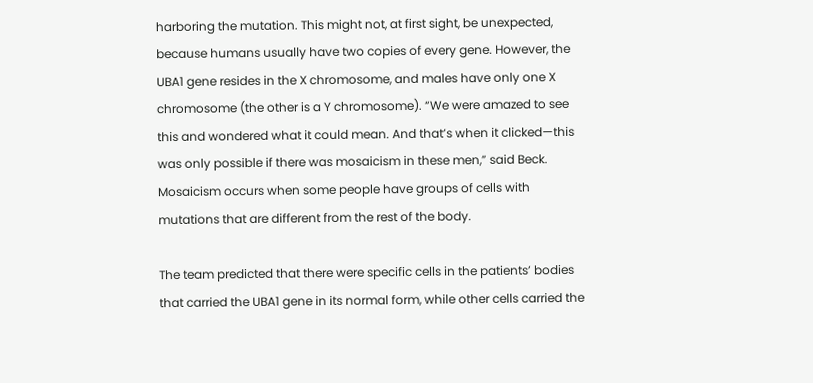harboring the mutation. This might not, at first sight, be unexpected, because humans usually have two copies of every gene. However, the UBA1 gene resides in the X chromosome, and males have only one X chromosome (the other is a Y chromosome). “We were amazed to see this and wondered what it could mean. And that’s when it clicked—this was only possible if there was mosaicism in these men,” said Beck. Mosaicism occurs when some people have groups of cells with mutations that are different from the rest of the body.

The team predicted that there were specific cells in the patients’ bodies that carried the UBA1 gene in its normal form, while other cells carried the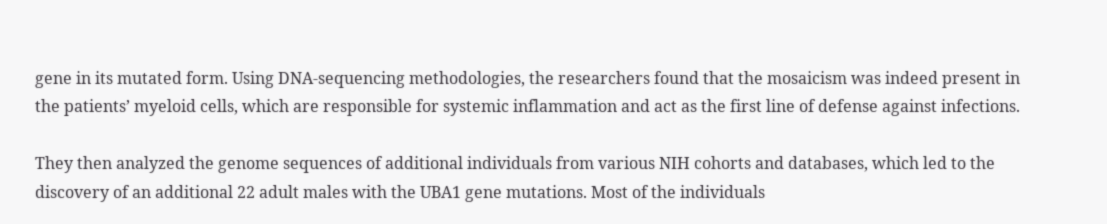gene in its mutated form. Using DNA-sequencing methodologies, the researchers found that the mosaicism was indeed present in the patients’ myeloid cells, which are responsible for systemic inflammation and act as the first line of defense against infections.

They then analyzed the genome sequences of additional individuals from various NIH cohorts and databases, which led to the discovery of an additional 22 adult males with the UBA1 gene mutations. Most of the individuals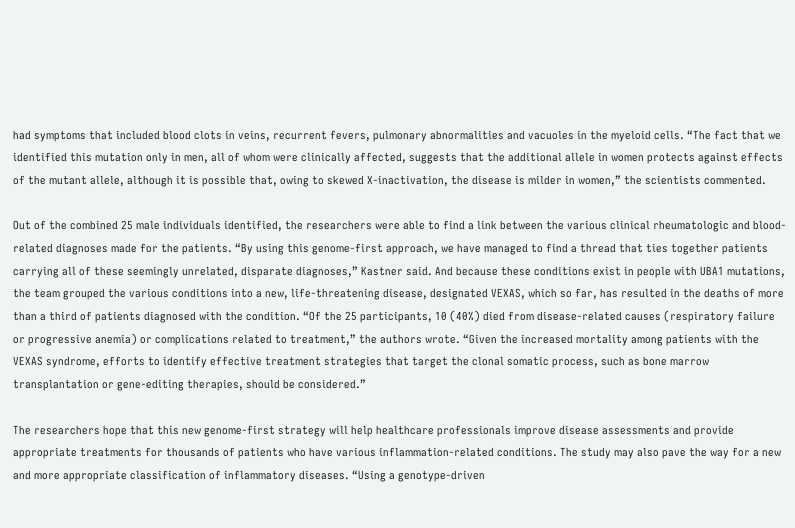had symptoms that included blood clots in veins, recurrent fevers, pulmonary abnormalities and vacuoles in the myeloid cells. “The fact that we identified this mutation only in men, all of whom were clinically affected, suggests that the additional allele in women protects against effects of the mutant allele, although it is possible that, owing to skewed X-inactivation, the disease is milder in women,” the scientists commented.

Out of the combined 25 male individuals identified, the researchers were able to find a link between the various clinical rheumatologic and blood-related diagnoses made for the patients. “By using this genome-first approach, we have managed to find a thread that ties together patients carrying all of these seemingly unrelated, disparate diagnoses,” Kastner said. And because these conditions exist in people with UBA1 mutations, the team grouped the various conditions into a new, life-threatening disease, designated VEXAS, which so far, has resulted in the deaths of more than a third of patients diagnosed with the condition. “Of the 25 participants, 10 (40%) died from disease-related causes (respiratory failure or progressive anemia) or complications related to treatment,” the authors wrote. “Given the increased mortality among patients with the VEXAS syndrome, efforts to identify effective treatment strategies that target the clonal somatic process, such as bone marrow transplantation or gene-editing therapies, should be considered.”

The researchers hope that this new genome-first strategy will help healthcare professionals improve disease assessments and provide appropriate treatments for thousands of patients who have various inflammation-related conditions. The study may also pave the way for a new and more appropriate classification of inflammatory diseases. “Using a genotype-driven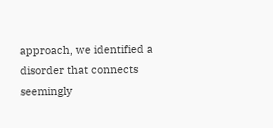approach, we identified a disorder that connects seemingly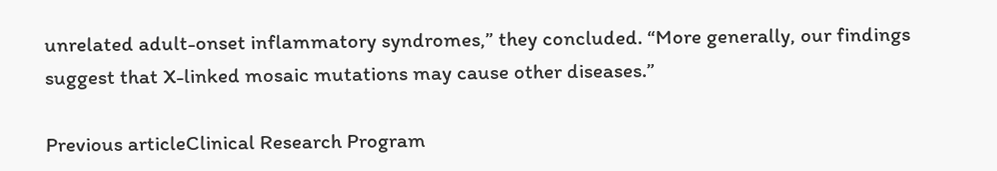unrelated adult-onset inflammatory syndromes,” they concluded. “More generally, our findings suggest that X-linked mosaic mutations may cause other diseases.”

Previous articleClinical Research Program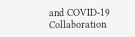and COVID-19 Collaboration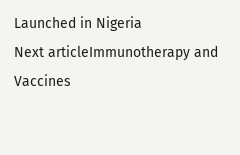Launched in Nigeria
Next articleImmunotherapy and Vaccines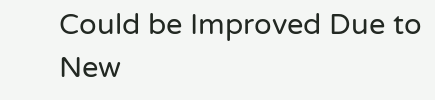Could be Improved Due to New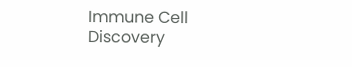Immune Cell Discovery